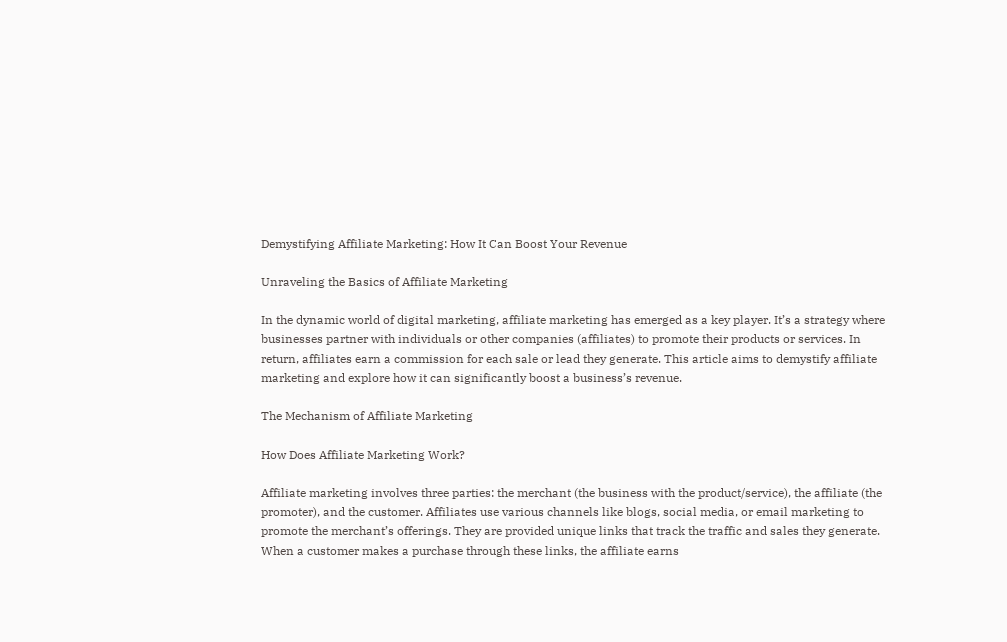Demystifying Affiliate Marketing: How It Can Boost Your Revenue

Unraveling the Basics of Affiliate Marketing

In the dynamic world of digital marketing, affiliate marketing has emerged as a key player. It’s a strategy where businesses partner with individuals or other companies (affiliates) to promote their products or services. In return, affiliates earn a commission for each sale or lead they generate. This article aims to demystify affiliate marketing and explore how it can significantly boost a business’s revenue.

The Mechanism of Affiliate Marketing

How Does Affiliate Marketing Work?

Affiliate marketing involves three parties: the merchant (the business with the product/service), the affiliate (the promoter), and the customer. Affiliates use various channels like blogs, social media, or email marketing to promote the merchant’s offerings. They are provided unique links that track the traffic and sales they generate. When a customer makes a purchase through these links, the affiliate earns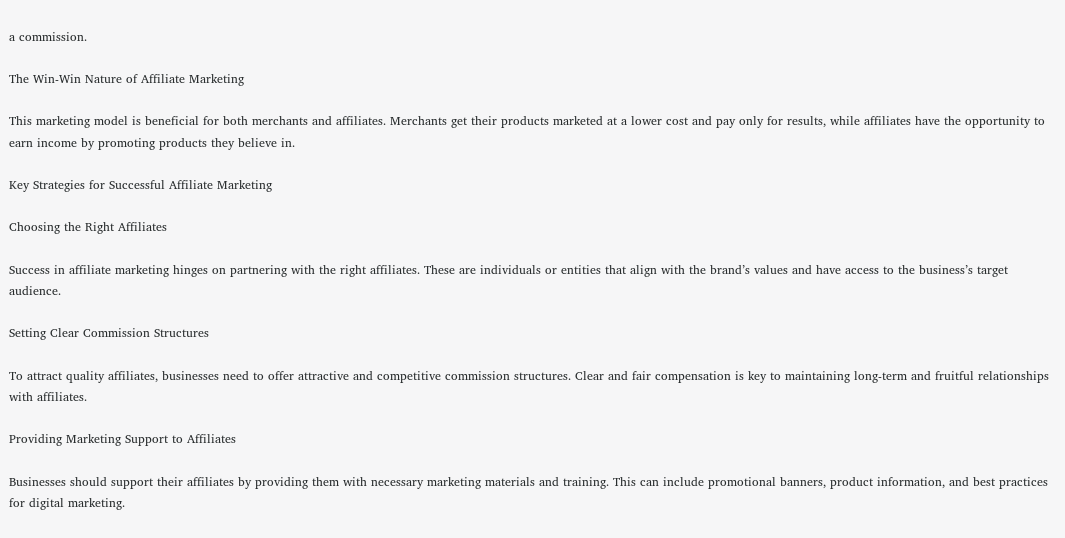a commission.

The Win-Win Nature of Affiliate Marketing

This marketing model is beneficial for both merchants and affiliates. Merchants get their products marketed at a lower cost and pay only for results, while affiliates have the opportunity to earn income by promoting products they believe in.

Key Strategies for Successful Affiliate Marketing

Choosing the Right Affiliates

Success in affiliate marketing hinges on partnering with the right affiliates. These are individuals or entities that align with the brand’s values and have access to the business’s target audience.

Setting Clear Commission Structures

To attract quality affiliates, businesses need to offer attractive and competitive commission structures. Clear and fair compensation is key to maintaining long-term and fruitful relationships with affiliates.

Providing Marketing Support to Affiliates

Businesses should support their affiliates by providing them with necessary marketing materials and training. This can include promotional banners, product information, and best practices for digital marketing.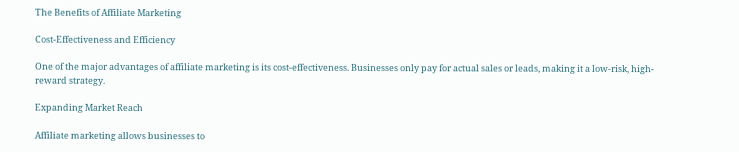The Benefits of Affiliate Marketing

Cost-Effectiveness and Efficiency

One of the major advantages of affiliate marketing is its cost-effectiveness. Businesses only pay for actual sales or leads, making it a low-risk, high-reward strategy.

Expanding Market Reach

Affiliate marketing allows businesses to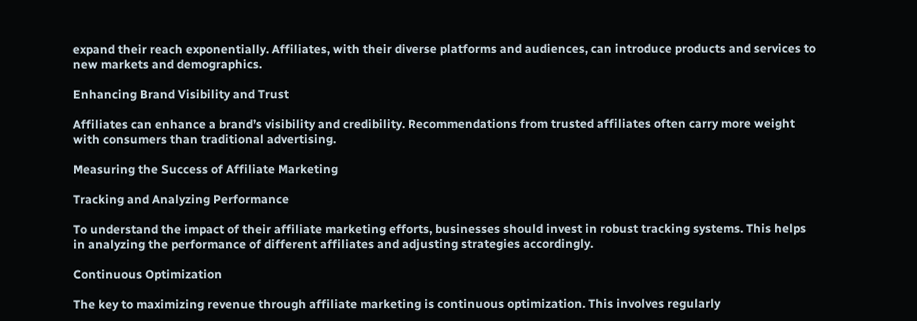expand their reach exponentially. Affiliates, with their diverse platforms and audiences, can introduce products and services to new markets and demographics.

Enhancing Brand Visibility and Trust

Affiliates can enhance a brand’s visibility and credibility. Recommendations from trusted affiliates often carry more weight with consumers than traditional advertising.

Measuring the Success of Affiliate Marketing

Tracking and Analyzing Performance

To understand the impact of their affiliate marketing efforts, businesses should invest in robust tracking systems. This helps in analyzing the performance of different affiliates and adjusting strategies accordingly.

Continuous Optimization

The key to maximizing revenue through affiliate marketing is continuous optimization. This involves regularly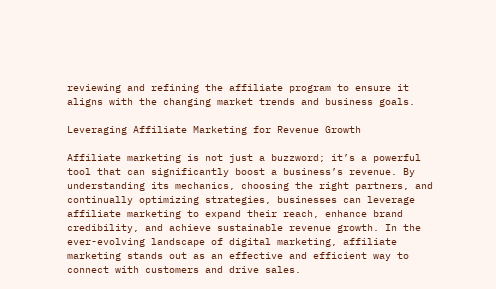reviewing and refining the affiliate program to ensure it aligns with the changing market trends and business goals.

Leveraging Affiliate Marketing for Revenue Growth

Affiliate marketing is not just a buzzword; it’s a powerful tool that can significantly boost a business’s revenue. By understanding its mechanics, choosing the right partners, and continually optimizing strategies, businesses can leverage affiliate marketing to expand their reach, enhance brand credibility, and achieve sustainable revenue growth. In the ever-evolving landscape of digital marketing, affiliate marketing stands out as an effective and efficient way to connect with customers and drive sales.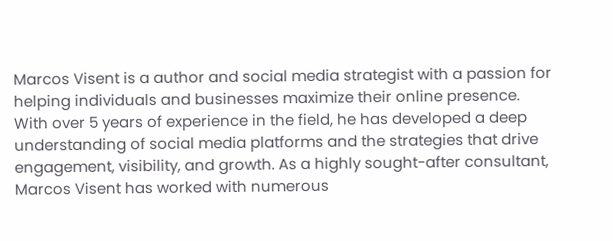Marcos Visent is a author and social media strategist with a passion for helping individuals and businesses maximize their online presence. With over 5 years of experience in the field, he has developed a deep understanding of social media platforms and the strategies that drive engagement, visibility, and growth. As a highly sought-after consultant, Marcos Visent has worked with numerous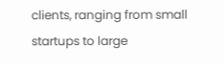clients, ranging from small startups to large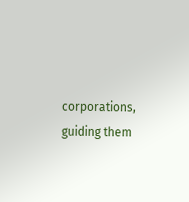corporations, guiding them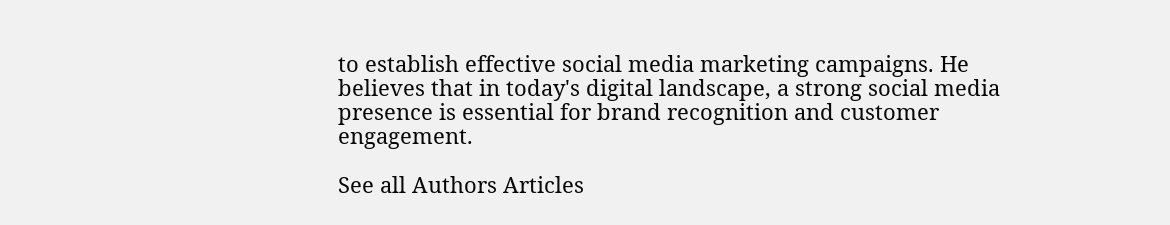to establish effective social media marketing campaigns. He believes that in today's digital landscape, a strong social media presence is essential for brand recognition and customer engagement.

See all Authors Articles